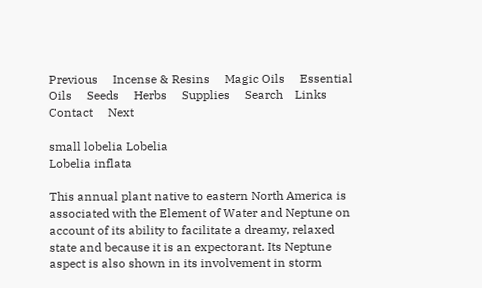Previous     Incense & Resins     Magic Oils     Essential Oils     Seeds     Herbs     Supplies     Search    Links    Contact     Next

small lobelia Lobelia
Lobelia inflata

This annual plant native to eastern North America is associated with the Element of Water and Neptune on account of its ability to facilitate a dreamy, relaxed state and because it is an expectorant. Its Neptune aspect is also shown in its involvement in storm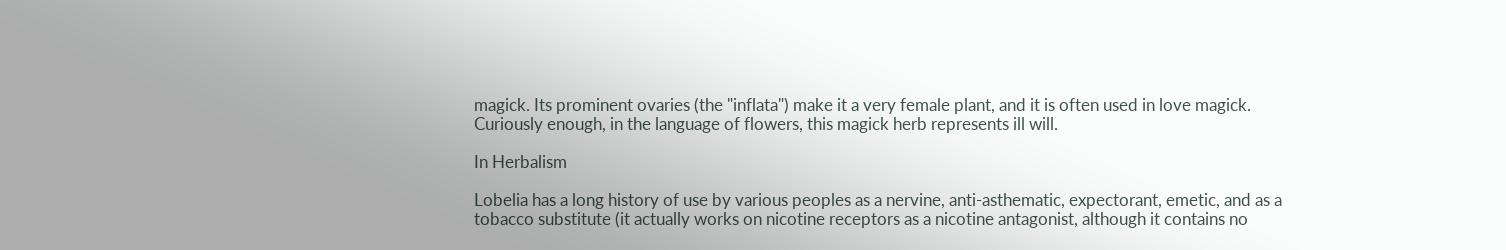magick. Its prominent ovaries (the "inflata") make it a very female plant, and it is often used in love magick. Curiously enough, in the language of flowers, this magick herb represents ill will.

In Herbalism

Lobelia has a long history of use by various peoples as a nervine, anti-asthematic, expectorant, emetic, and as a tobacco substitute (it actually works on nicotine receptors as a nicotine antagonist, although it contains no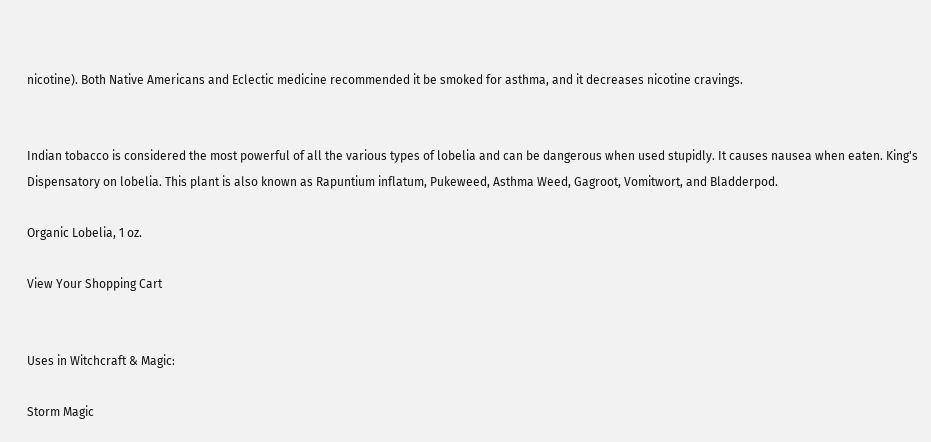nicotine). Both Native Americans and Eclectic medicine recommended it be smoked for asthma, and it decreases nicotine cravings.


Indian tobacco is considered the most powerful of all the various types of lobelia and can be dangerous when used stupidly. It causes nausea when eaten. King's Dispensatory on lobelia. This plant is also known as Rapuntium inflatum, Pukeweed, Asthma Weed, Gagroot, Vomitwort, and Bladderpod.

Organic Lobelia, 1 oz.

View Your Shopping Cart


Uses in Witchcraft & Magic:

Storm Magic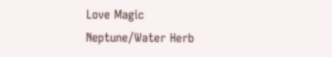Love Magic
Neptune/Water Herb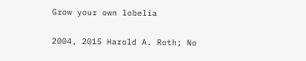Grow your own lobelia

2004, 2015 Harold A. Roth; No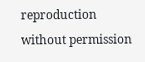reproduction without permission